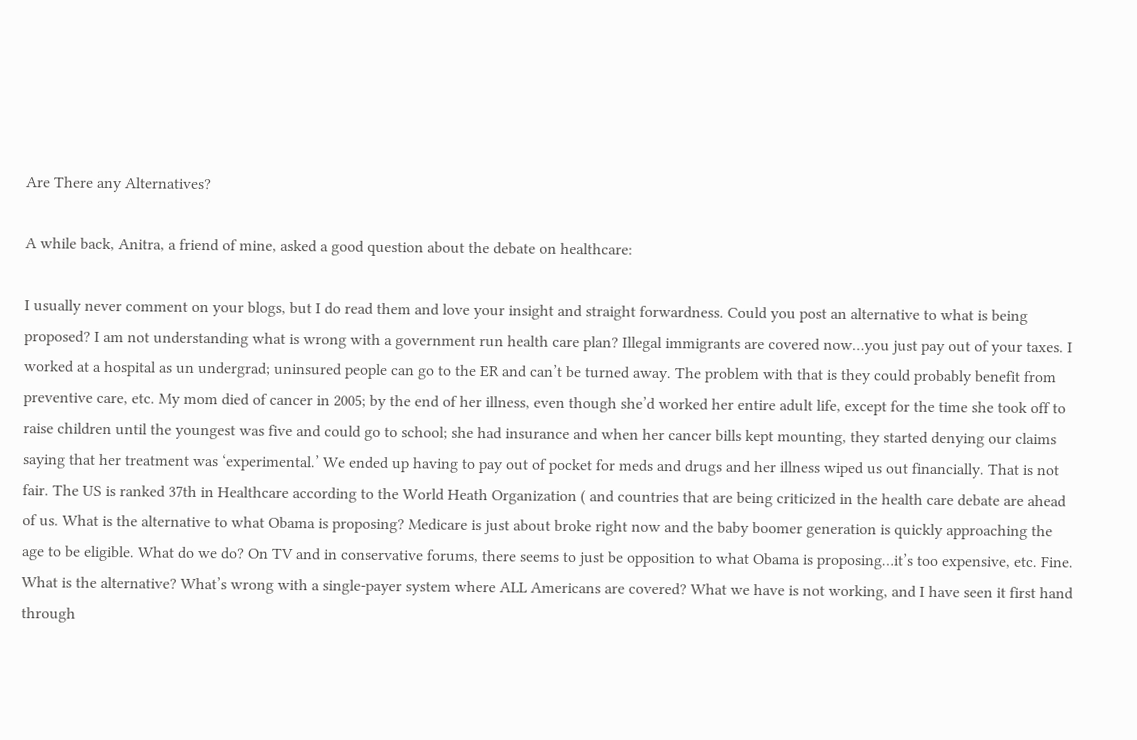Are There any Alternatives?

A while back, Anitra, a friend of mine, asked a good question about the debate on healthcare:

I usually never comment on your blogs, but I do read them and love your insight and straight forwardness. Could you post an alternative to what is being proposed? I am not understanding what is wrong with a government run health care plan? Illegal immigrants are covered now…you just pay out of your taxes. I worked at a hospital as un undergrad; uninsured people can go to the ER and can’t be turned away. The problem with that is they could probably benefit from preventive care, etc. My mom died of cancer in 2005; by the end of her illness, even though she’d worked her entire adult life, except for the time she took off to raise children until the youngest was five and could go to school; she had insurance and when her cancer bills kept mounting, they started denying our claims saying that her treatment was ‘experimental.’ We ended up having to pay out of pocket for meds and drugs and her illness wiped us out financially. That is not fair. The US is ranked 37th in Healthcare according to the World Heath Organization ( and countries that are being criticized in the health care debate are ahead of us. What is the alternative to what Obama is proposing? Medicare is just about broke right now and the baby boomer generation is quickly approaching the age to be eligible. What do we do? On TV and in conservative forums, there seems to just be opposition to what Obama is proposing…it’s too expensive, etc. Fine. What is the alternative? What’s wrong with a single-payer system where ALL Americans are covered? What we have is not working, and I have seen it first hand through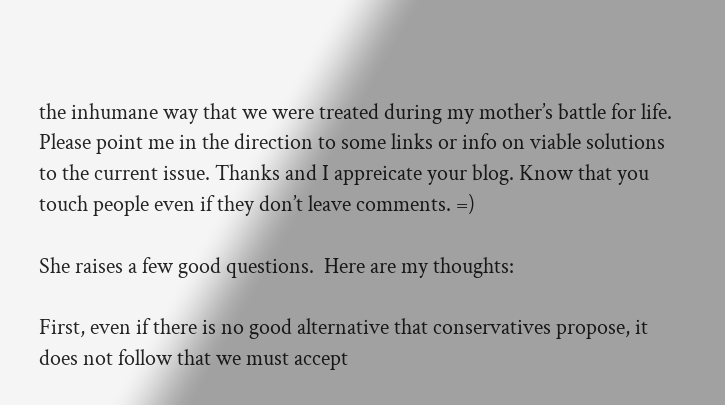the inhumane way that we were treated during my mother’s battle for life. Please point me in the direction to some links or info on viable solutions to the current issue. Thanks and I appreicate your blog. Know that you touch people even if they don’t leave comments. =)

She raises a few good questions.  Here are my thoughts:

First, even if there is no good alternative that conservatives propose, it does not follow that we must accept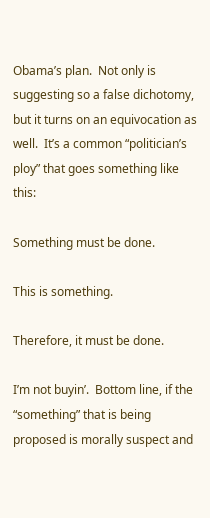Obama’s plan.  Not only is suggesting so a false dichotomy, but it turns on an equivocation as well.  It’s a common “politician’s ploy” that goes something like this:

Something must be done.

This is something.

Therefore, it must be done.

I’m not buyin’.  Bottom line, if the “something” that is being proposed is morally suspect and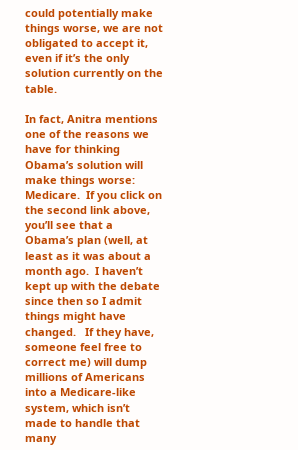could potentially make things worse, we are not obligated to accept it, even if it’s the only solution currently on the table.

In fact, Anitra mentions one of the reasons we have for thinking Obama’s solution will make things worse: Medicare.  If you click on the second link above, you’ll see that a Obama’s plan (well, at least as it was about a month ago.  I haven’t kept up with the debate since then so I admit things might have changed.   If they have, someone feel free to correct me) will dump millions of Americans into a Medicare-like system, which isn’t made to handle that many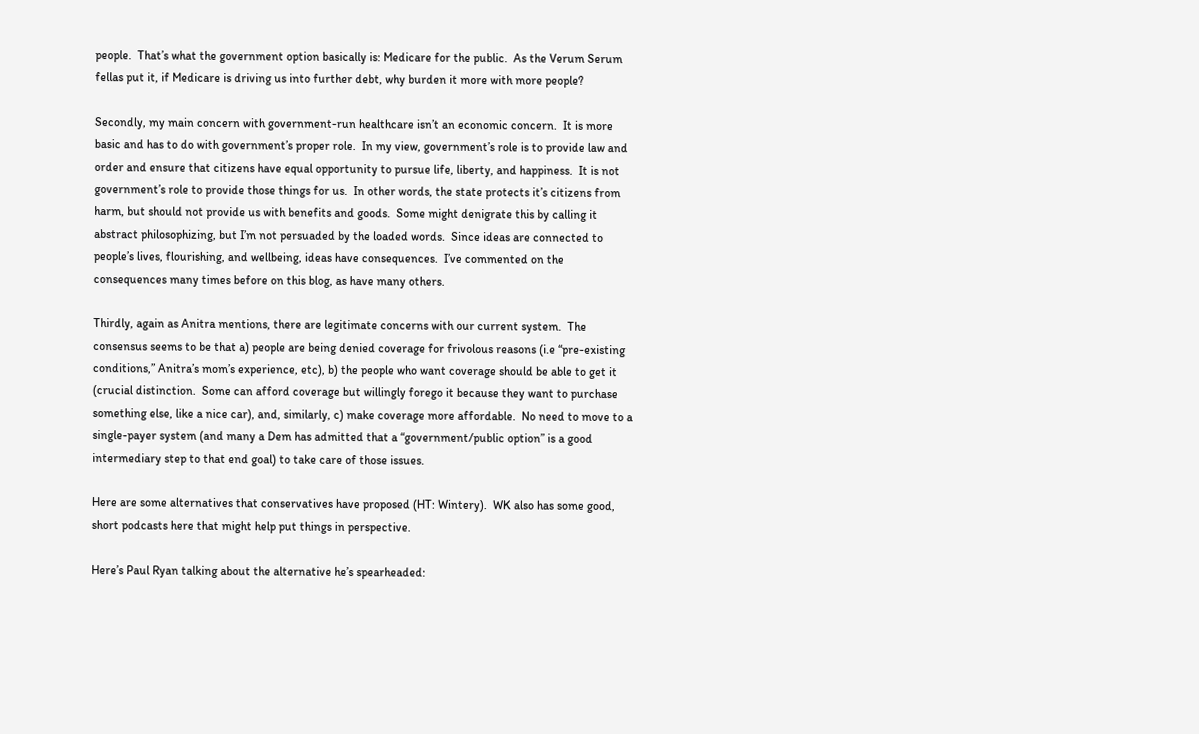people.  That’s what the government option basically is: Medicare for the public.  As the Verum Serum fellas put it, if Medicare is driving us into further debt, why burden it more with more people?

Secondly, my main concern with government-run healthcare isn’t an economic concern.  It is more basic and has to do with government’s proper role.  In my view, government’s role is to provide law and order and ensure that citizens have equal opportunity to pursue life, liberty, and happiness.  It is not government’s role to provide those things for us.  In other words, the state protects it’s citizens from harm, but should not provide us with benefits and goods.  Some might denigrate this by calling it abstract philosophizing, but I’m not persuaded by the loaded words.  Since ideas are connected to people’s lives, flourishing, and wellbeing, ideas have consequences.  I’ve commented on the consequences many times before on this blog, as have many others.

Thirdly, again as Anitra mentions, there are legitimate concerns with our current system.  The consensus seems to be that a) people are being denied coverage for frivolous reasons (i.e “pre-existing conditions,” Anitra’s mom’s experience, etc), b) the people who want coverage should be able to get it (crucial distinction.  Some can afford coverage but willingly forego it because they want to purchase something else, like a nice car), and, similarly, c) make coverage more affordable.  No need to move to a single-payer system (and many a Dem has admitted that a “government/public option” is a good intermediary step to that end goal) to take care of those issues.

Here are some alternatives that conservatives have proposed (HT: Wintery).  WK also has some good, short podcasts here that might help put things in perspective.

Here’s Paul Ryan talking about the alternative he’s spearheaded: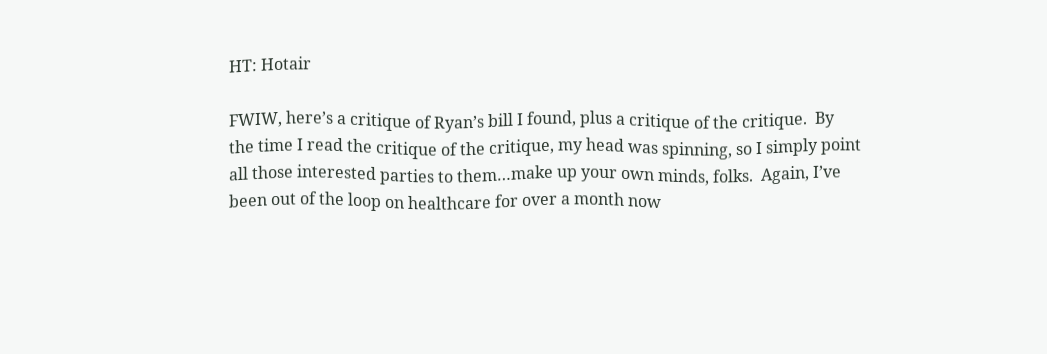HT: Hotair

FWIW, here’s a critique of Ryan’s bill I found, plus a critique of the critique.  By the time I read the critique of the critique, my head was spinning, so I simply point all those interested parties to them…make up your own minds, folks.  Again, I’ve been out of the loop on healthcare for over a month now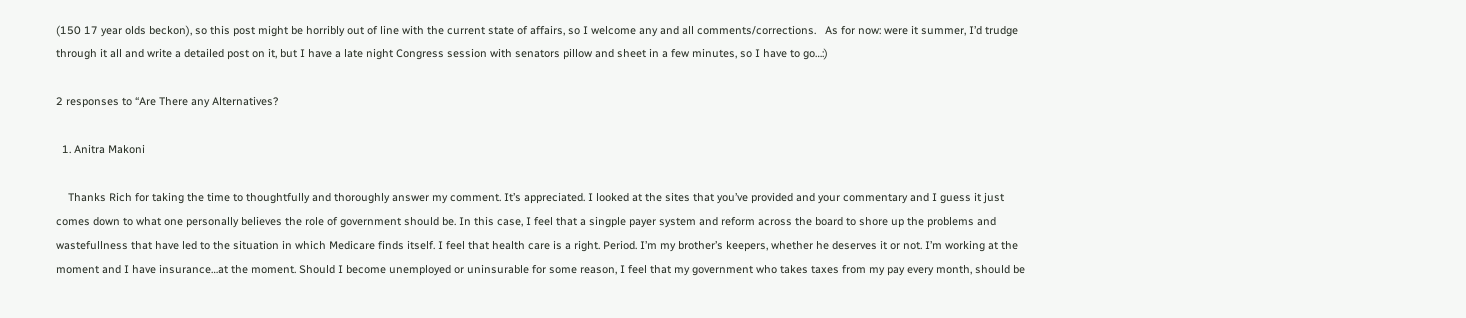(150 17 year olds beckon), so this post might be horribly out of line with the current state of affairs, so I welcome any and all comments/corrections.   As for now: were it summer, I’d trudge through it all and write a detailed post on it, but I have a late night Congress session with senators pillow and sheet in a few minutes, so I have to go…:)

2 responses to “Are There any Alternatives?

  1. Anitra Makoni

    Thanks Rich for taking the time to thoughtfully and thoroughly answer my comment. It’s appreciated. I looked at the sites that you’ve provided and your commentary and I guess it just comes down to what one personally believes the role of government should be. In this case, I feel that a singple payer system and reform across the board to shore up the problems and wastefullness that have led to the situation in which Medicare finds itself. I feel that health care is a right. Period. I’m my brother’s keepers, whether he deserves it or not. I’m working at the moment and I have insurance…at the moment. Should I become unemployed or uninsurable for some reason, I feel that my government who takes taxes from my pay every month, should be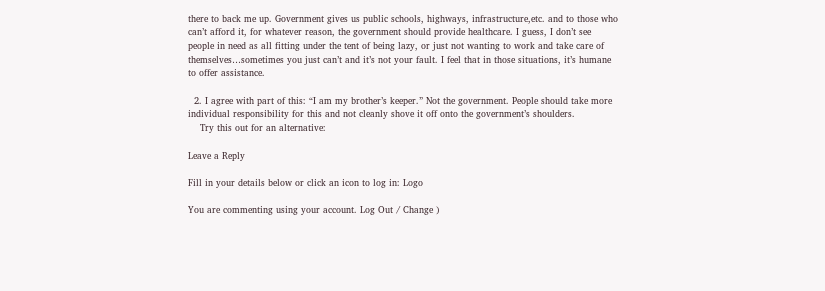there to back me up. Government gives us public schools, highways, infrastructure,etc. and to those who can’t afford it, for whatever reason, the government should provide healthcare. I guess, I don’t see people in need as all fitting under the tent of being lazy, or just not wanting to work and take care of themselves…sometimes you just can’t and it’s not your fault. I feel that in those situations, it’s humane to offer assistance.

  2. I agree with part of this: “I am my brother’s keeper.” Not the government. People should take more individual responsibility for this and not cleanly shove it off onto the government’s shoulders.
    Try this out for an alternative:

Leave a Reply

Fill in your details below or click an icon to log in: Logo

You are commenting using your account. Log Out / Change )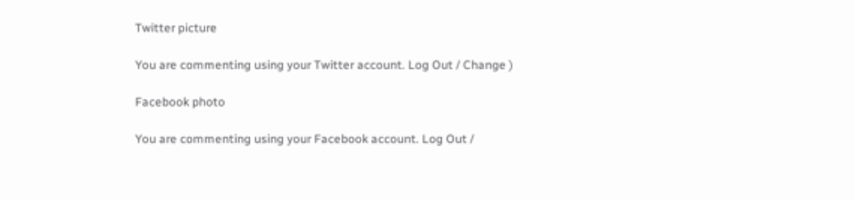Twitter picture

You are commenting using your Twitter account. Log Out / Change )

Facebook photo

You are commenting using your Facebook account. Log Out /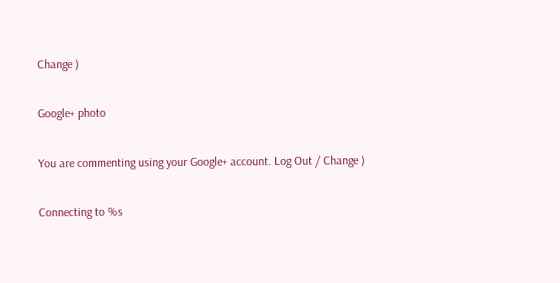Change )

Google+ photo

You are commenting using your Google+ account. Log Out / Change )

Connecting to %s